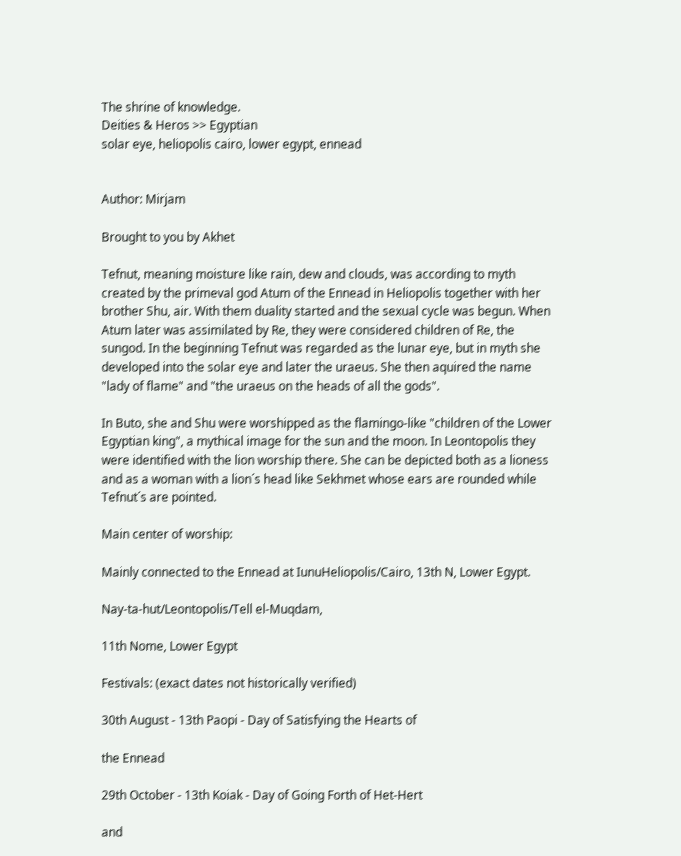The shrine of knowledge.
Deities & Heros >> Egyptian
solar eye, heliopolis cairo, lower egypt, ennead


Author: Mirjam

Brought to you by Akhet

Tefnut, meaning moisture like rain, dew and clouds, was according to myth created by the primeval god Atum of the Ennead in Heliopolis together with her brother Shu, air. With them duality started and the sexual cycle was begun. When Atum later was assimilated by Re, they were considered children of Re, the sungod. In the beginning Tefnut was regarded as the lunar eye, but in myth she developed into the solar eye and later the uraeus. She then aquired the name "lady of flame" and "the uraeus on the heads of all the gods".

In Buto, she and Shu were worshipped as the flamingo-like "children of the Lower Egyptian king", a mythical image for the sun and the moon. In Leontopolis they were identified with the lion worship there. She can be depicted both as a lioness and as a woman with a lion´s head like Sekhmet whose ears are rounded while Tefnut´s are pointed.

Main center of worship:

Mainly connected to the Ennead at IunuHeliopolis/Cairo, 13th N, Lower Egypt.

Nay-ta-hut/Leontopolis/Tell el-Muqdam,

11th Nome, Lower Egypt

Festivals: (exact dates not historically verified)

30th August - 13th Paopi - Day of Satisfying the Hearts of

the Ennead

29th October - 13th Koiak - Day of Going Forth of Het-Hert

and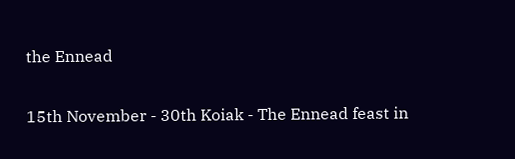the Ennead

15th November - 30th Koiak - The Ennead feast in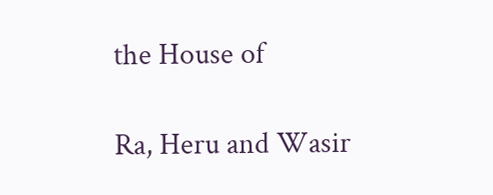the House of

Ra, Heru and Wasir